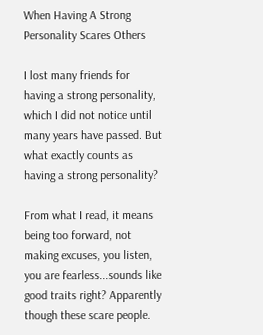When Having A Strong Personality Scares Others

I lost many friends for having a strong personality, which I did not notice until many years have passed. But what exactly counts as having a strong personality?

From what I read, it means being too forward, not making excuses, you listen, you are fearless...sounds like good traits right? Apparently though these scare people.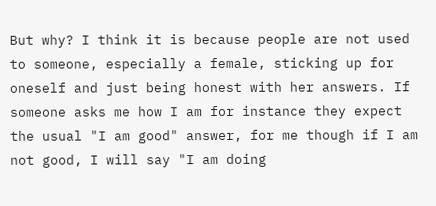But why? I think it is because people are not used to someone, especially a female, sticking up for oneself and just being honest with her answers. If someone asks me how I am for instance they expect the usual "I am good" answer, for me though if I am not good, I will say "I am doing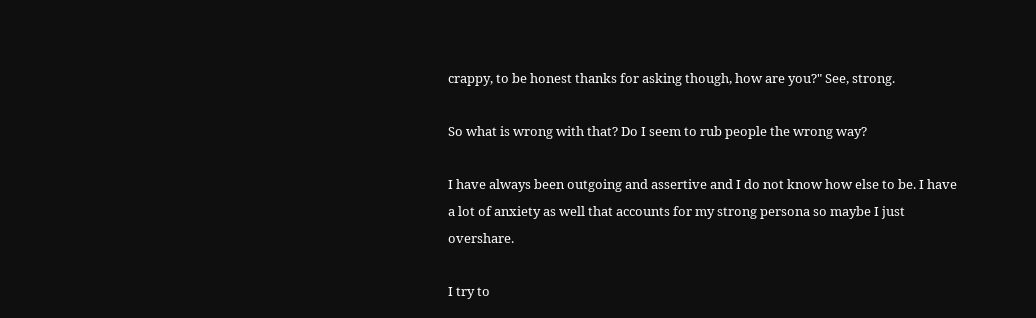crappy, to be honest thanks for asking though, how are you?" See, strong.

So what is wrong with that? Do I seem to rub people the wrong way?

I have always been outgoing and assertive and I do not know how else to be. I have a lot of anxiety as well that accounts for my strong persona so maybe I just overshare.

I try to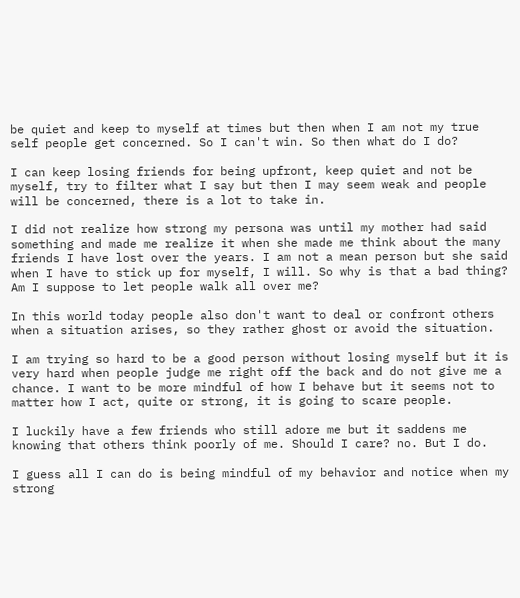be quiet and keep to myself at times but then when I am not my true self people get concerned. So I can't win. So then what do I do?

I can keep losing friends for being upfront, keep quiet and not be myself, try to filter what I say but then I may seem weak and people will be concerned, there is a lot to take in.

I did not realize how strong my persona was until my mother had said something and made me realize it when she made me think about the many friends I have lost over the years. I am not a mean person but she said when I have to stick up for myself, I will. So why is that a bad thing? Am I suppose to let people walk all over me?

In this world today people also don't want to deal or confront others when a situation arises, so they rather ghost or avoid the situation.

I am trying so hard to be a good person without losing myself but it is very hard when people judge me right off the back and do not give me a chance. I want to be more mindful of how I behave but it seems not to matter how I act, quite or strong, it is going to scare people.

I luckily have a few friends who still adore me but it saddens me knowing that others think poorly of me. Should I care? no. But I do.

I guess all I can do is being mindful of my behavior and notice when my strong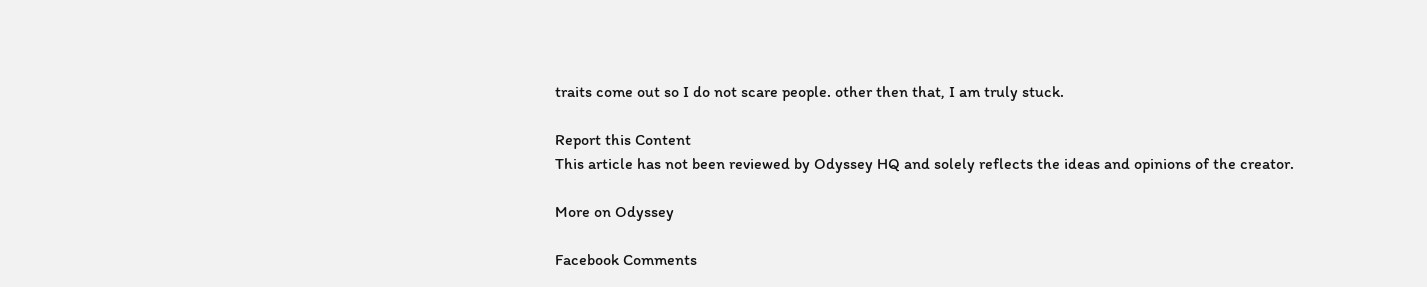traits come out so I do not scare people. other then that, I am truly stuck.

Report this Content
This article has not been reviewed by Odyssey HQ and solely reflects the ideas and opinions of the creator.

More on Odyssey

Facebook Comments